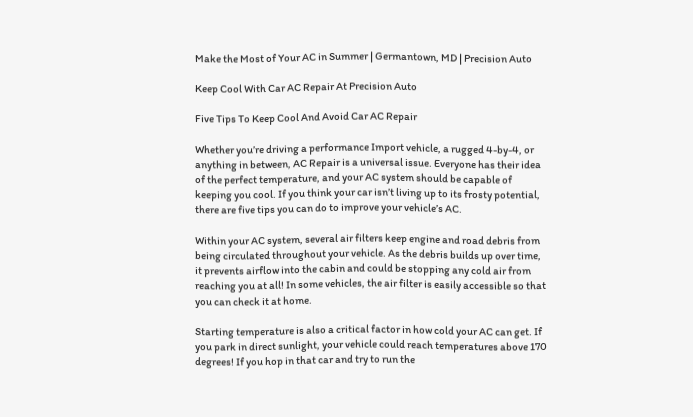Make the Most of Your AC in Summer | Germantown, MD | Precision Auto

Keep Cool With Car AC Repair At Precision Auto

Five Tips To Keep Cool And Avoid Car AC Repair

Whether you’re driving a performance Import vehicle, a rugged 4-by-4, or anything in between, AC Repair is a universal issue. Everyone has their idea of the perfect temperature, and your AC system should be capable of keeping you cool. If you think your car isn’t living up to its frosty potential, there are five tips you can do to improve your vehicle’s AC.

Within your AC system, several air filters keep engine and road debris from being circulated throughout your vehicle. As the debris builds up over time, it prevents airflow into the cabin and could be stopping any cold air from reaching you at all! In some vehicles, the air filter is easily accessible so that you can check it at home.

Starting temperature is also a critical factor in how cold your AC can get. If you park in direct sunlight, your vehicle could reach temperatures above 170 degrees! If you hop in that car and try to run the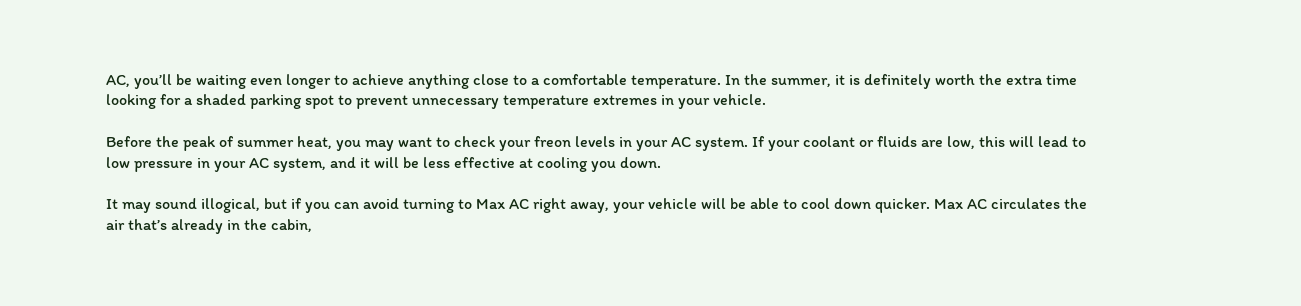AC, you’ll be waiting even longer to achieve anything close to a comfortable temperature. In the summer, it is definitely worth the extra time looking for a shaded parking spot to prevent unnecessary temperature extremes in your vehicle.

Before the peak of summer heat, you may want to check your freon levels in your AC system. If your coolant or fluids are low, this will lead to low pressure in your AC system, and it will be less effective at cooling you down.

It may sound illogical, but if you can avoid turning to Max AC right away, your vehicle will be able to cool down quicker. Max AC circulates the air that’s already in the cabin,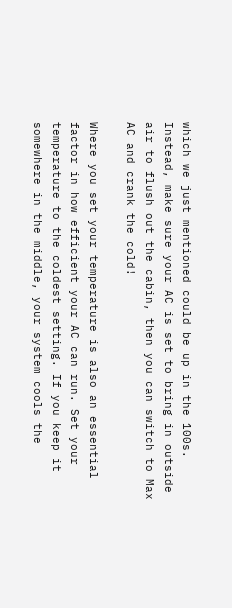which we just mentioned could be up in the 100s. Instead, make sure your AC is set to bring in outside air to flush out the cabin, then you can switch to Max AC and crank the cold!

Where you set your temperature is also an essential factor in how efficient your AC can run. Set your temperature to the coldest setting. If you keep it somewhere in the middle, your system cools the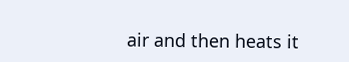air and then heats it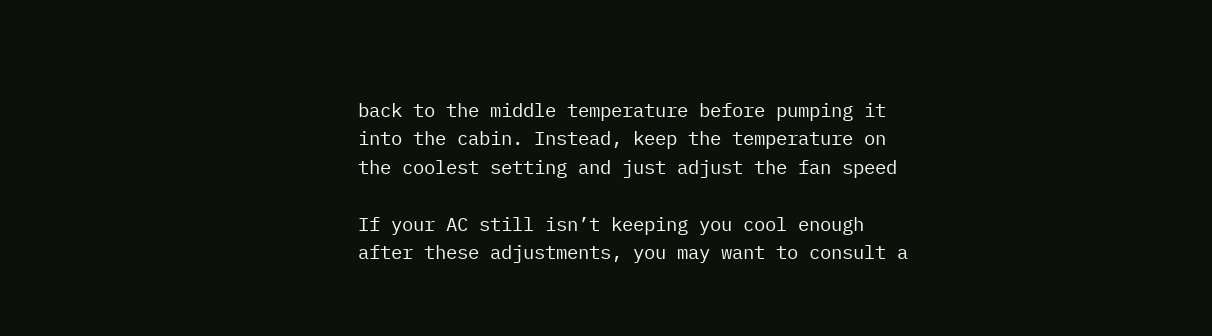back to the middle temperature before pumping it into the cabin. Instead, keep the temperature on the coolest setting and just adjust the fan speed

If your AC still isn’t keeping you cool enough after these adjustments, you may want to consult a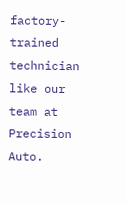factory-trained technician like our team at Precision Auto.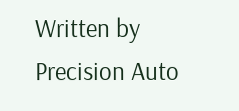Written by Precision Auto